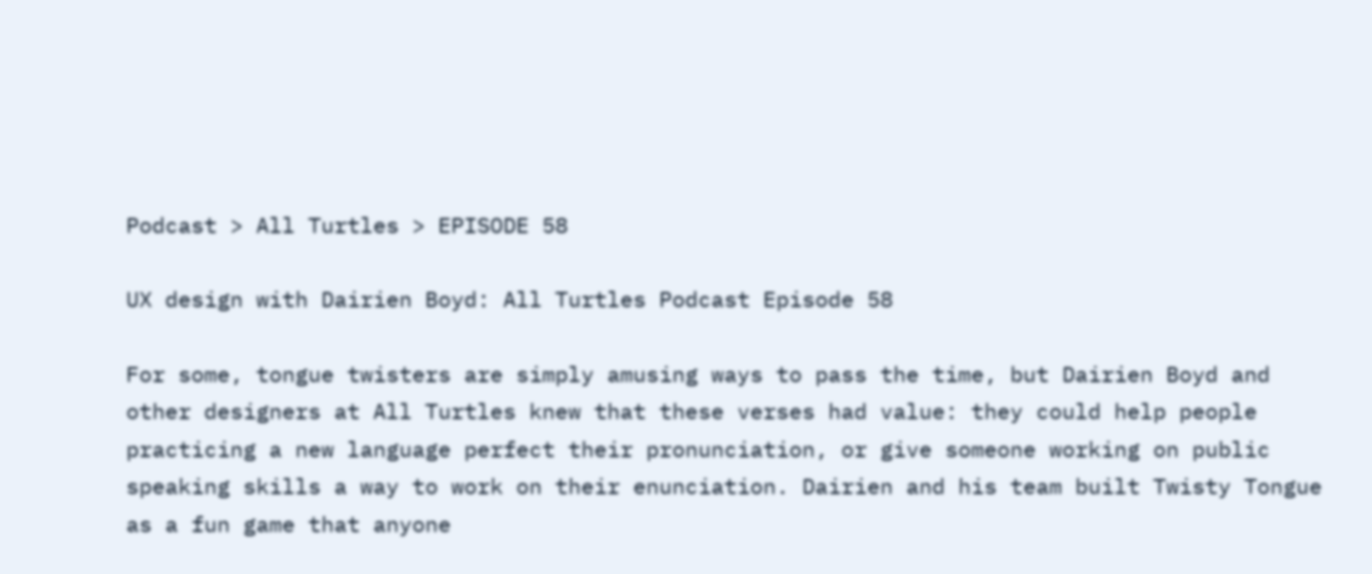Podcast > All Turtles > EPISODE 58

UX design with Dairien Boyd: All Turtles Podcast Episode 58

For some, tongue twisters are simply amusing ways to pass the time, but Dairien Boyd and other designers at All Turtles knew that these verses had value: they could help people practicing a new language perfect their pronunciation, or give someone working on public speaking skills a way to work on their enunciation. Dairien and his team built Twisty Tongue as a fun game that anyone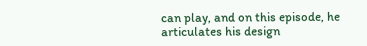can play, and on this episode, he articulates his design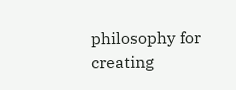philosophy for creating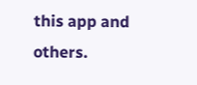this app and others.